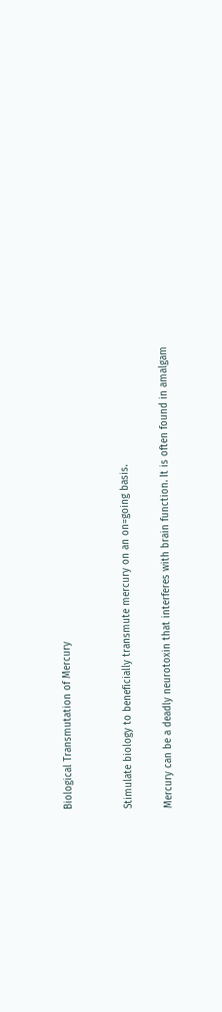Biological Transmutation of Mercury


Stimulate biology to beneficially transmute mercury on an on=going basis.

Mercury can be a deadly neurotoxin that interferes with brain function. It is often found in amalgam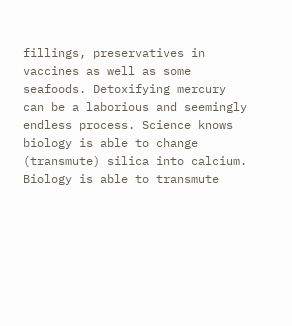fillings, preservatives in vaccines as well as some seafoods. Detoxifying mercury can be a laborious and seemingly endless process. Science knows biology is able to change (transmute) silica into calcium.  Biology is able to transmute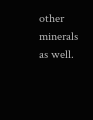other minerals as well.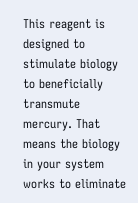This reagent is designed to stimulate biology to beneficially transmute mercury. That means the biology in your system works to eliminate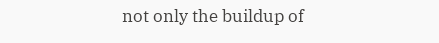not only the buildup of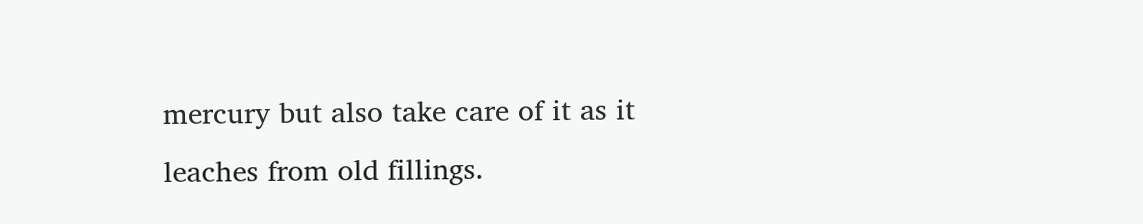mercury but also take care of it as it leaches from old fillings.